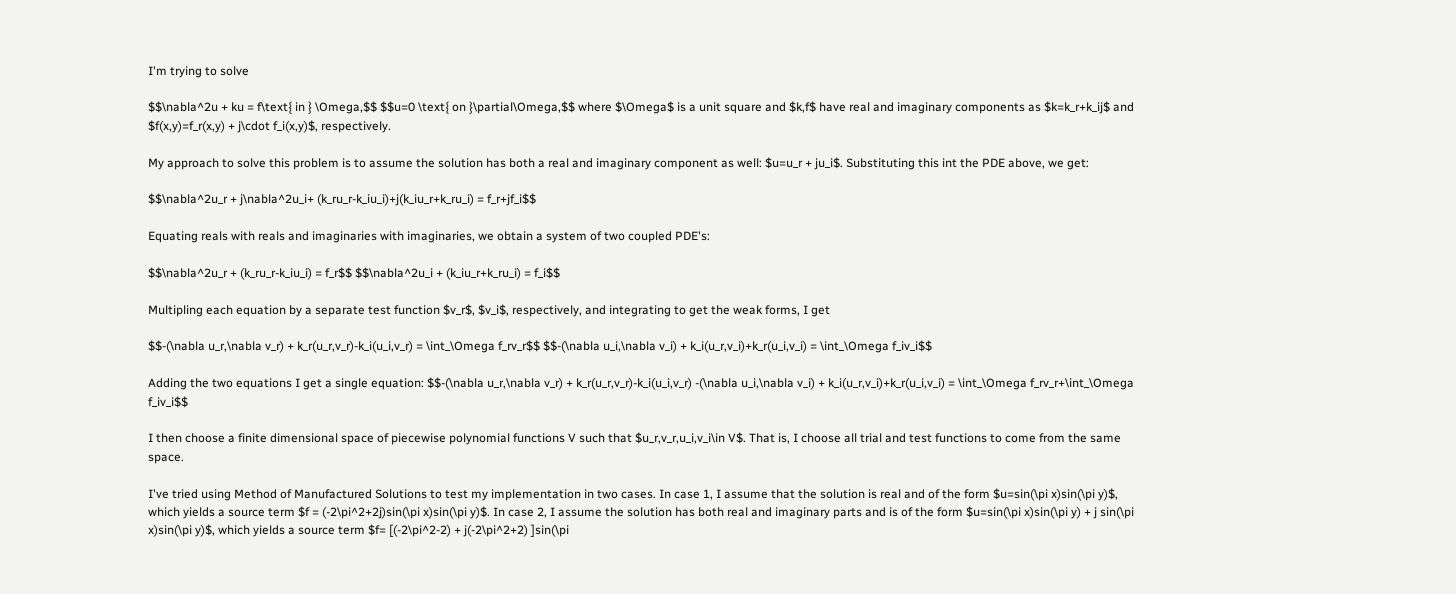I'm trying to solve

$$\nabla^2u + ku = f\text{ in } \Omega,$$ $$u=0 \text{ on }\partial\Omega,$$ where $\Omega$ is a unit square and $k,f$ have real and imaginary components as $k=k_r+k_ij$ and $f(x,y)=f_r(x,y) + j\cdot f_i(x,y)$, respectively.

My approach to solve this problem is to assume the solution has both a real and imaginary component as well: $u=u_r + ju_i$. Substituting this int the PDE above, we get:

$$\nabla^2u_r + j\nabla^2u_i+ (k_ru_r-k_iu_i)+j(k_iu_r+k_ru_i) = f_r+jf_i$$

Equating reals with reals and imaginaries with imaginaries, we obtain a system of two coupled PDE's:

$$\nabla^2u_r + (k_ru_r-k_iu_i) = f_r$$ $$\nabla^2u_i + (k_iu_r+k_ru_i) = f_i$$

Multipling each equation by a separate test function $v_r$, $v_i$, respectively, and integrating to get the weak forms, I get

$$-(\nabla u_r,\nabla v_r) + k_r(u_r,v_r)-k_i(u_i,v_r) = \int_\Omega f_rv_r$$ $$-(\nabla u_i,\nabla v_i) + k_i(u_r,v_i)+k_r(u_i,v_i) = \int_\Omega f_iv_i$$

Adding the two equations I get a single equation: $$-(\nabla u_r,\nabla v_r) + k_r(u_r,v_r)-k_i(u_i,v_r) -(\nabla u_i,\nabla v_i) + k_i(u_r,v_i)+k_r(u_i,v_i) = \int_\Omega f_rv_r+\int_\Omega f_iv_i$$

I then choose a finite dimensional space of piecewise polynomial functions V such that $u_r,v_r,u_i,v_i\in V$. That is, I choose all trial and test functions to come from the same space.

I've tried using Method of Manufactured Solutions to test my implementation in two cases. In case 1, I assume that the solution is real and of the form $u=sin(\pi x)sin(\pi y)$, which yields a source term $f = (-2\pi^2+2j)sin(\pi x)sin(\pi y)$. In case 2, I assume the solution has both real and imaginary parts and is of the form $u=sin(\pi x)sin(\pi y) + j sin(\pi x)sin(\pi y)$, which yields a source term $f= [(-2\pi^2-2) + j(-2\pi^2+2) ]sin(\pi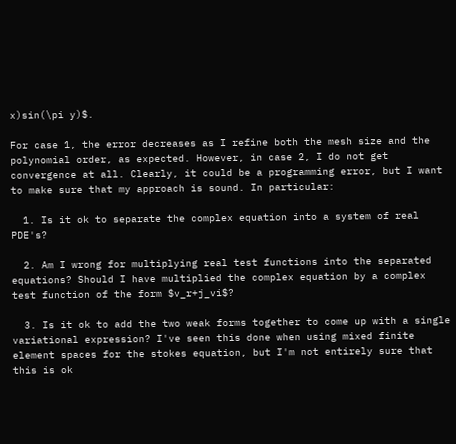x)sin(\pi y)$.

For case 1, the error decreases as I refine both the mesh size and the polynomial order, as expected. However, in case 2, I do not get convergence at all. Clearly, it could be a programming error, but I want to make sure that my approach is sound. In particular:

  1. Is it ok to separate the complex equation into a system of real PDE's?

  2. Am I wrong for multiplying real test functions into the separated equations? Should I have multiplied the complex equation by a complex test function of the form $v_r+j_vi$?

  3. Is it ok to add the two weak forms together to come up with a single variational expression? I've seen this done when using mixed finite element spaces for the stokes equation, but I'm not entirely sure that this is ok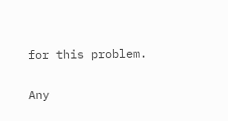for this problem.

Any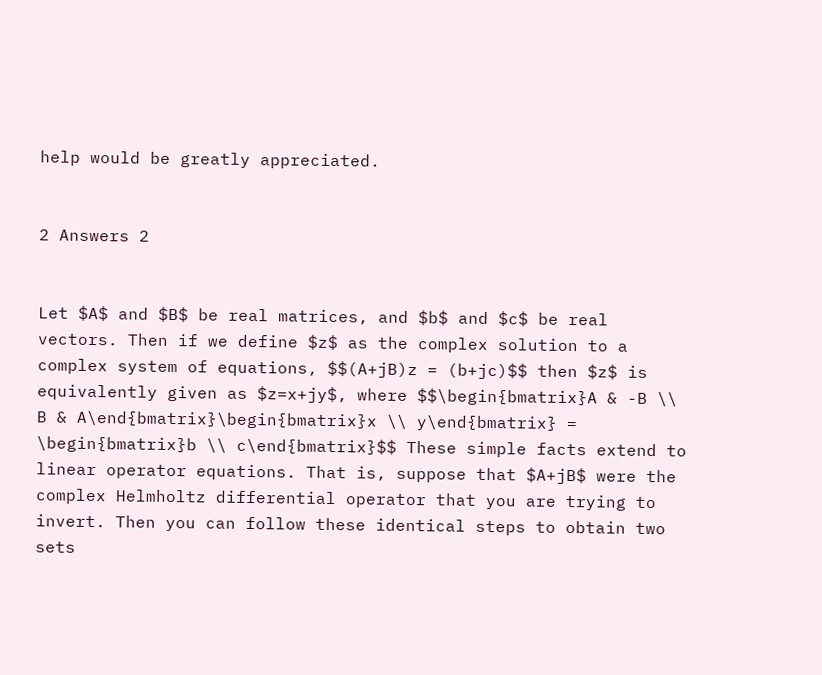help would be greatly appreciated.


2 Answers 2


Let $A$ and $B$ be real matrices, and $b$ and $c$ be real vectors. Then if we define $z$ as the complex solution to a complex system of equations, $$(A+jB)z = (b+jc)$$ then $z$ is equivalently given as $z=x+jy$, where $$\begin{bmatrix}A & -B \\ B & A\end{bmatrix}\begin{bmatrix}x \\ y\end{bmatrix} = \begin{bmatrix}b \\ c\end{bmatrix}$$ These simple facts extend to linear operator equations. That is, suppose that $A+jB$ were the complex Helmholtz differential operator that you are trying to invert. Then you can follow these identical steps to obtain two sets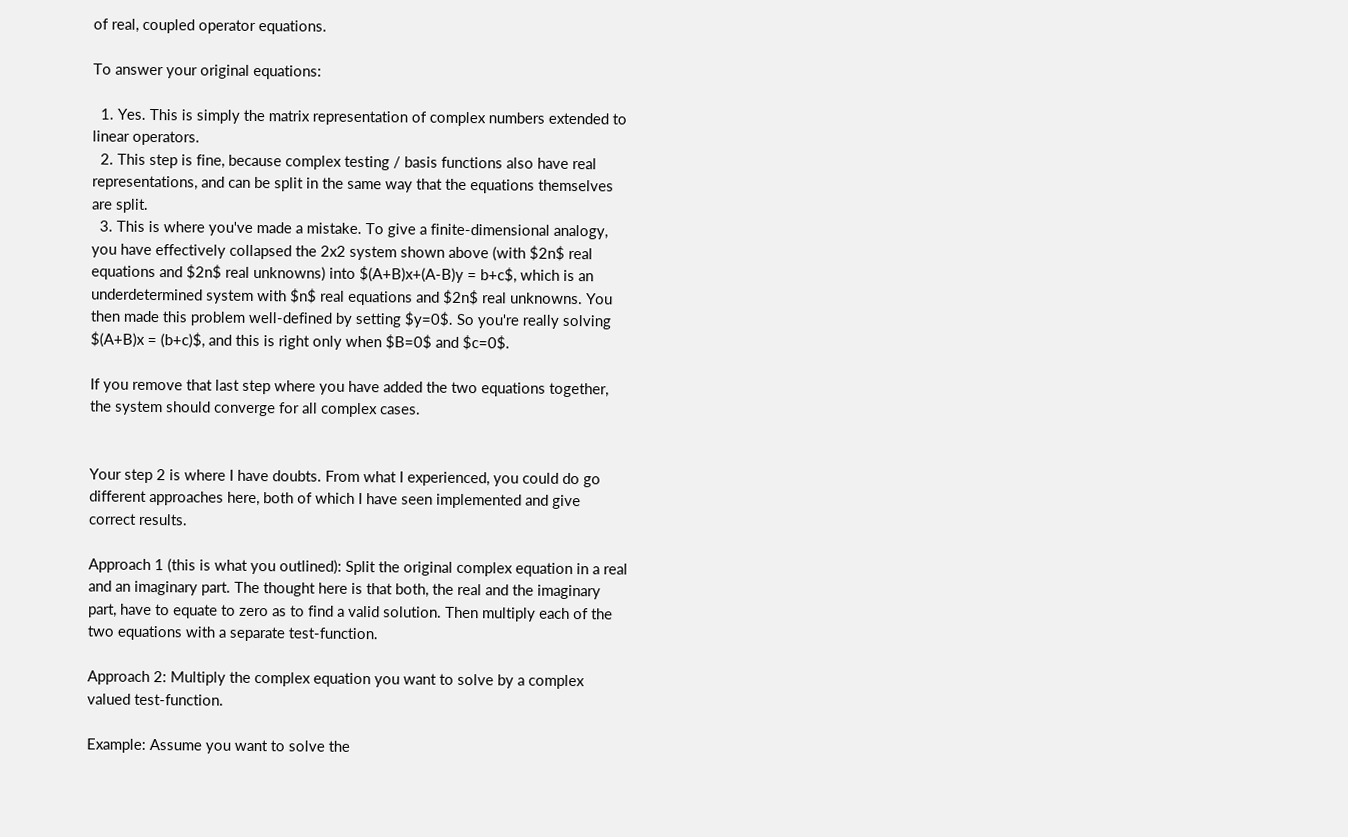of real, coupled operator equations.

To answer your original equations:

  1. Yes. This is simply the matrix representation of complex numbers extended to linear operators.
  2. This step is fine, because complex testing / basis functions also have real representations, and can be split in the same way that the equations themselves are split.
  3. This is where you've made a mistake. To give a finite-dimensional analogy, you have effectively collapsed the 2x2 system shown above (with $2n$ real equations and $2n$ real unknowns) into $(A+B)x+(A-B)y = b+c$, which is an underdetermined system with $n$ real equations and $2n$ real unknowns. You then made this problem well-defined by setting $y=0$. So you're really solving $(A+B)x = (b+c)$, and this is right only when $B=0$ and $c=0$.

If you remove that last step where you have added the two equations together, the system should converge for all complex cases.


Your step 2 is where I have doubts. From what I experienced, you could do go different approaches here, both of which I have seen implemented and give correct results.

Approach 1 (this is what you outlined): Split the original complex equation in a real and an imaginary part. The thought here is that both, the real and the imaginary part, have to equate to zero as to find a valid solution. Then multiply each of the two equations with a separate test-function.

Approach 2: Multiply the complex equation you want to solve by a complex valued test-function.

Example: Assume you want to solve the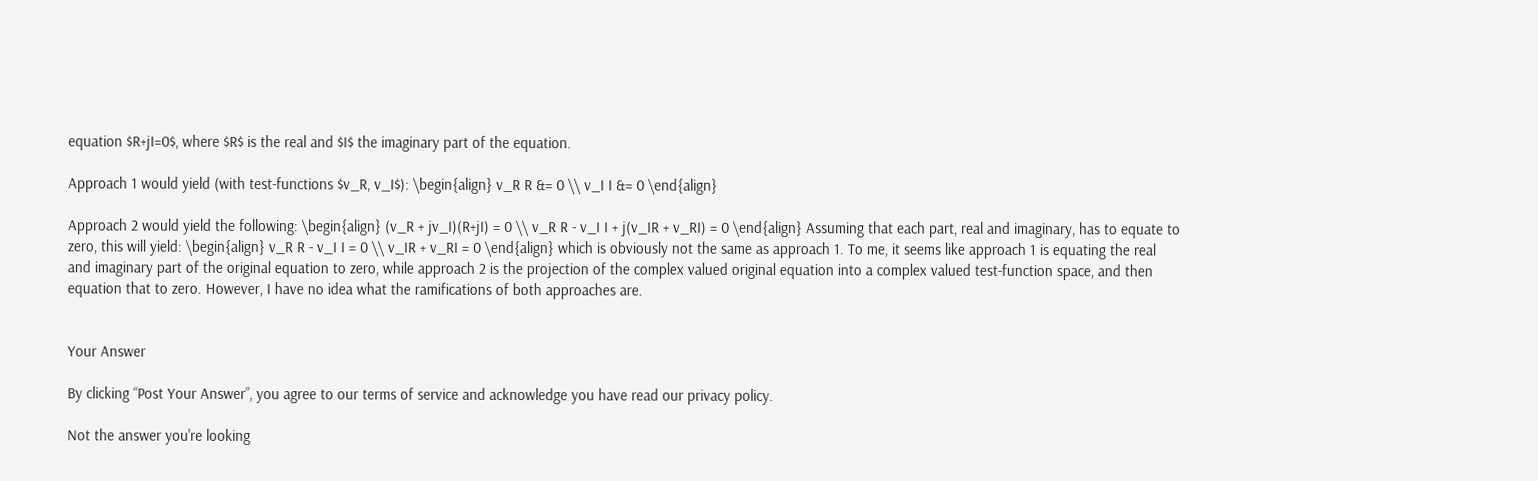equation $R+jI=0$, where $R$ is the real and $I$ the imaginary part of the equation.

Approach 1 would yield (with test-functions $v_R, v_I$): \begin{align} v_R R &= 0 \\ v_I I &= 0 \end{align}

Approach 2 would yield the following: \begin{align} (v_R + jv_I)(R+jI) = 0 \\ v_R R - v_I I + j(v_IR + v_RI) = 0 \end{align} Assuming that each part, real and imaginary, has to equate to zero, this will yield: \begin{align} v_R R - v_I I = 0 \\ v_IR + v_RI = 0 \end{align} which is obviously not the same as approach 1. To me, it seems like approach 1 is equating the real and imaginary part of the original equation to zero, while approach 2 is the projection of the complex valued original equation into a complex valued test-function space, and then equation that to zero. However, I have no idea what the ramifications of both approaches are.


Your Answer

By clicking “Post Your Answer”, you agree to our terms of service and acknowledge you have read our privacy policy.

Not the answer you're looking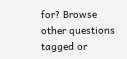for? Browse other questions tagged or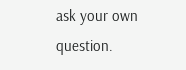ask your own question.